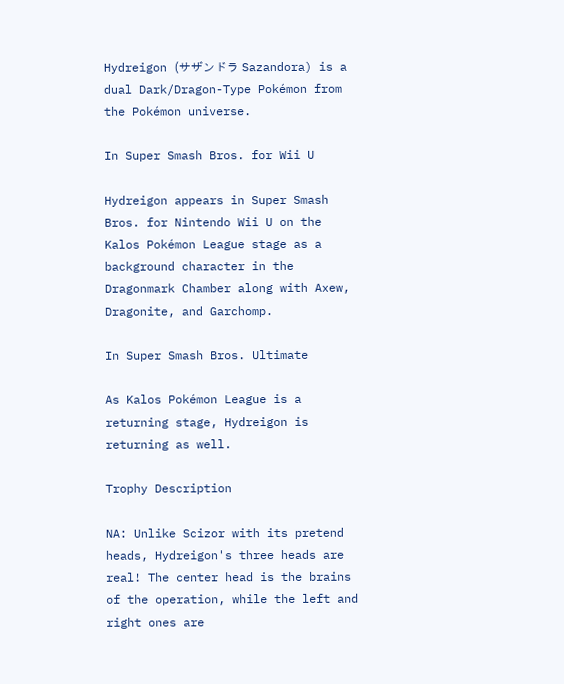Hydreigon (サザンドラ Sazandora) is a dual Dark/Dragon-Type Pokémon from the Pokémon universe.

In Super Smash Bros. for Wii U

Hydreigon appears in Super Smash Bros. for Nintendo Wii U on the Kalos Pokémon League stage as a background character in the Dragonmark Chamber along with Axew, Dragonite, and Garchomp.

In Super Smash Bros. Ultimate

As Kalos Pokémon League is a returning stage, Hydreigon is returning as well.

Trophy Description

NA: Unlike Scizor with its pretend heads, Hydreigon's three heads are real! The center head is the brains of the operation, while the left and right ones are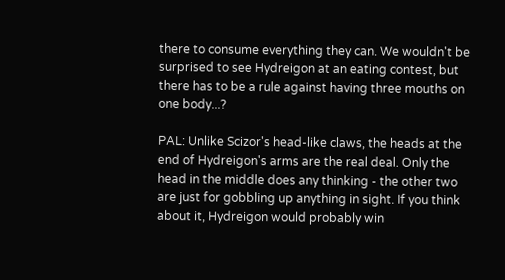there to consume everything they can. We wouldn't be surprised to see Hydreigon at an eating contest, but there has to be a rule against having three mouths on one body...?

PAL: Unlike Scizor's head-like claws, the heads at the end of Hydreigon's arms are the real deal. Only the head in the middle does any thinking - the other two are just for gobbling up anything in sight. If you think about it, Hydreigon would probably win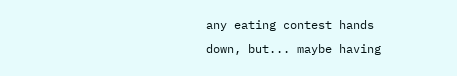any eating contest hands down, but... maybe having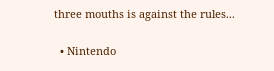three mouths is against the rules...

  • Nintendo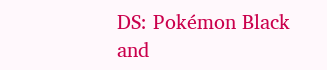DS: Pokémon Black and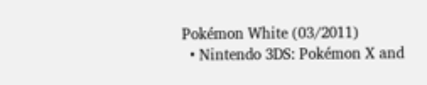Pokémon White (03/2011)
  • Nintendo 3DS: Pokémon X and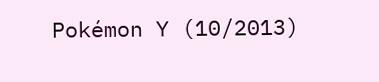Pokémon Y (10/2013)